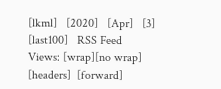[lkml]   [2020]   [Apr]   [3]   [last100]   RSS Feed
Views: [wrap][no wrap]   [headers]  [forward]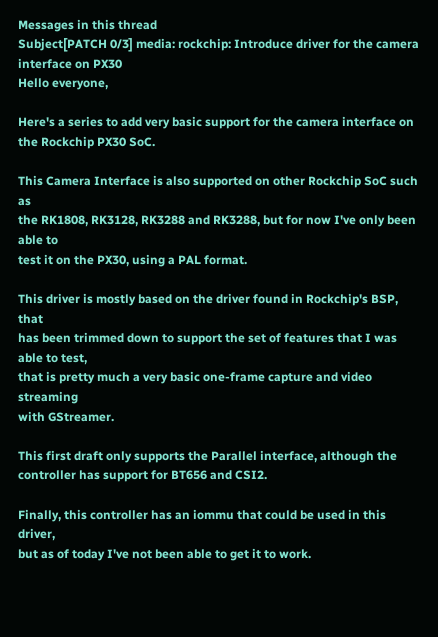Messages in this thread
Subject[PATCH 0/3] media: rockchip: Introduce driver for the camera interface on PX30
Hello everyone,

Here's a series to add very basic support for the camera interface on
the Rockchip PX30 SoC.

This Camera Interface is also supported on other Rockchip SoC such as
the RK1808, RK3128, RK3288 and RK3288, but for now I've only been able to
test it on the PX30, using a PAL format.

This driver is mostly based on the driver found in Rockchip's BSP, that
has been trimmed down to support the set of features that I was able to test,
that is pretty much a very basic one-frame capture and video streaming
with GStreamer.

This first draft only supports the Parallel interface, although the
controller has support for BT656 and CSI2.

Finally, this controller has an iommu that could be used in this driver,
but as of today I've not been able to get it to work.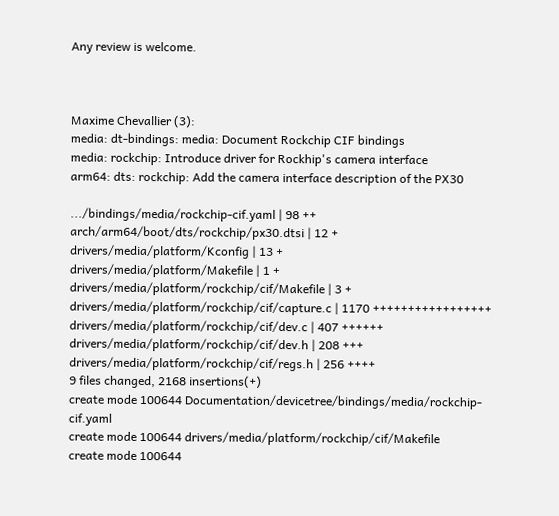Any review is welcome.



Maxime Chevallier (3):
media: dt-bindings: media: Document Rockchip CIF bindings
media: rockchip: Introduce driver for Rockhip's camera interface
arm64: dts: rockchip: Add the camera interface description of the PX30

.../bindings/media/rockchip-cif.yaml | 98 ++
arch/arm64/boot/dts/rockchip/px30.dtsi | 12 +
drivers/media/platform/Kconfig | 13 +
drivers/media/platform/Makefile | 1 +
drivers/media/platform/rockchip/cif/Makefile | 3 +
drivers/media/platform/rockchip/cif/capture.c | 1170 +++++++++++++++++
drivers/media/platform/rockchip/cif/dev.c | 407 ++++++
drivers/media/platform/rockchip/cif/dev.h | 208 +++
drivers/media/platform/rockchip/cif/regs.h | 256 ++++
9 files changed, 2168 insertions(+)
create mode 100644 Documentation/devicetree/bindings/media/rockchip-cif.yaml
create mode 100644 drivers/media/platform/rockchip/cif/Makefile
create mode 100644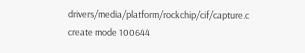drivers/media/platform/rockchip/cif/capture.c
create mode 100644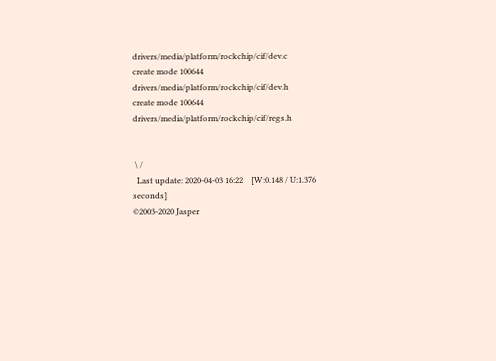drivers/media/platform/rockchip/cif/dev.c
create mode 100644 drivers/media/platform/rockchip/cif/dev.h
create mode 100644 drivers/media/platform/rockchip/cif/regs.h


 \ /
  Last update: 2020-04-03 16:22    [W:0.148 / U:1.376 seconds]
©2003-2020 Jasper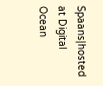Spaans|hosted at Digital Ocean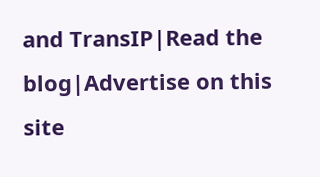and TransIP|Read the blog|Advertise on this site